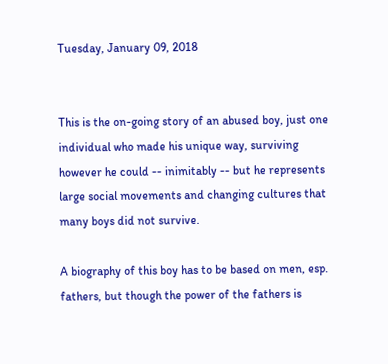Tuesday, January 09, 2018


This is the on-going story of an abused boy, just one individual who made his unique way, surviving however he could -- inimitably -- but he represents large social movements and changing cultures that many boys did not survive.

A biography of this boy has to be based on men, esp. fathers, but though the power of the fathers is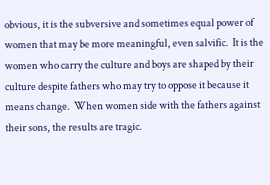obvious, it is the subversive and sometimes equal power of women that may be more meaningful, even salvific.  It is the women who carry the culture and boys are shaped by their culture despite fathers who may try to oppose it because it means change.  When women side with the fathers against their sons, the results are tragic.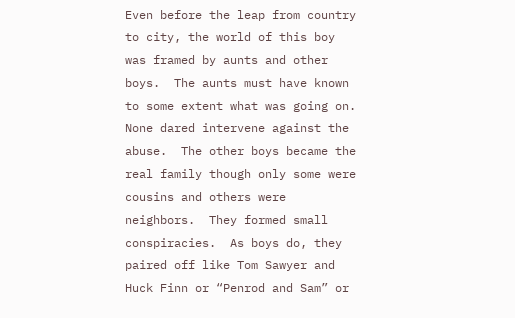Even before the leap from country to city, the world of this boy was framed by aunts and other boys.  The aunts must have known to some extent what was going on.  None dared intervene against the abuse.  The other boys became the real family though only some were cousins and others were neighbors.  They formed small conspiracies.  As boys do, they paired off like Tom Sawyer and Huck Finn or “Penrod and Sam” or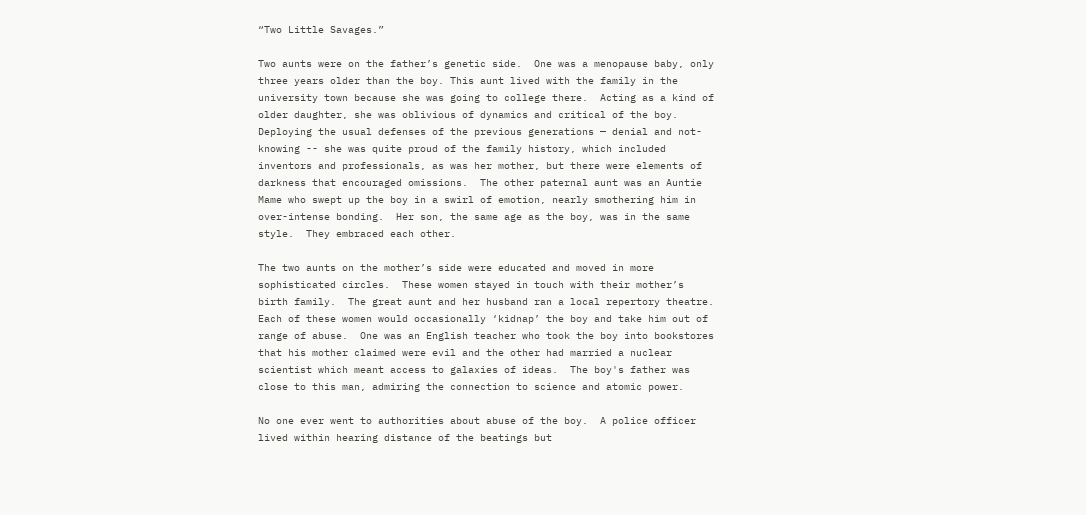“Two Little Savages.”

Two aunts were on the father’s genetic side.  One was a menopause baby, only three years older than the boy. This aunt lived with the family in the university town because she was going to college there.  Acting as a kind of older daughter, she was oblivious of dynamics and critical of the boy. Deploying the usual defenses of the previous generations — denial and not-knowing -- she was quite proud of the family history, which included inventors and professionals, as was her mother, but there were elements of darkness that encouraged omissions.  The other paternal aunt was an Auntie Mame who swept up the boy in a swirl of emotion, nearly smothering him in over-intense bonding.  Her son, the same age as the boy, was in the same style.  They embraced each other.

The two aunts on the mother’s side were educated and moved in more sophisticated circles.  These women stayed in touch with their mother’s birth family.  The great aunt and her husband ran a local repertory theatre.  Each of these women would occasionally ‘kidnap’ the boy and take him out of range of abuse.  One was an English teacher who took the boy into bookstores that his mother claimed were evil and the other had married a nuclear scientist which meant access to galaxies of ideas.  The boy's father was close to this man, admiring the connection to science and atomic power.

No one ever went to authorities about abuse of the boy.  A police officer lived within hearing distance of the beatings but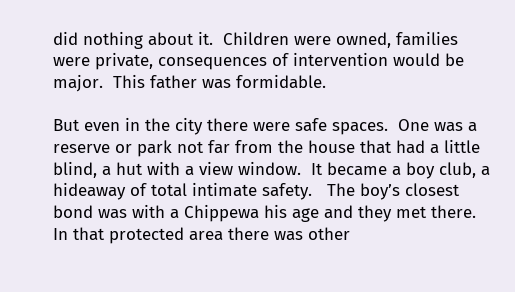did nothing about it.  Children were owned, families were private, consequences of intervention would be major.  This father was formidable.

But even in the city there were safe spaces.  One was a reserve or park not far from the house that had a little blind, a hut with a view window.  It became a boy club, a hideaway of total intimate safety.   The boy’s closest bond was with a Chippewa his age and they met there.  In that protected area there was other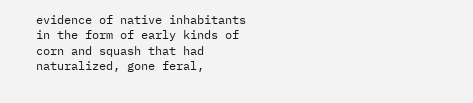evidence of native inhabitants in the form of early kinds of corn and squash that had naturalized, gone feral,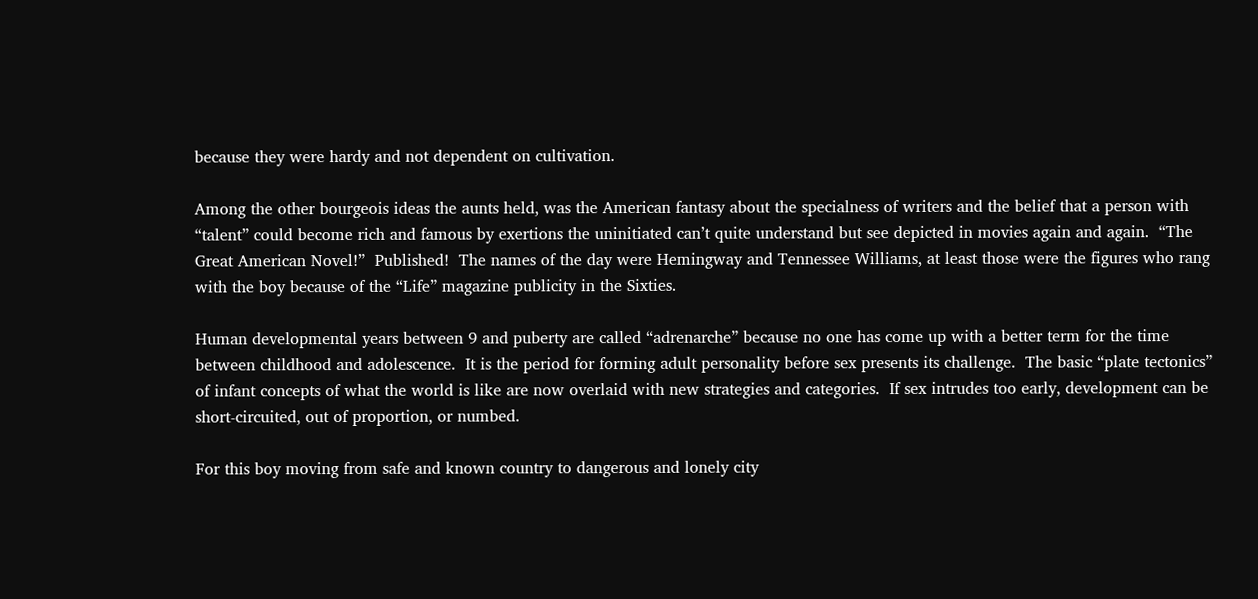because they were hardy and not dependent on cultivation.

Among the other bourgeois ideas the aunts held, was the American fantasy about the specialness of writers and the belief that a person with “talent” could become rich and famous by exertions the uninitiated can’t quite understand but see depicted in movies again and again.  “The Great American Novel!”  Published!  The names of the day were Hemingway and Tennessee Williams, at least those were the figures who rang with the boy because of the “Life” magazine publicity in the Sixties.

Human developmental years between 9 and puberty are called “adrenarche” because no one has come up with a better term for the time between childhood and adolescence.  It is the period for forming adult personality before sex presents its challenge.  The basic “plate tectonics” of infant concepts of what the world is like are now overlaid with new strategies and categories.  If sex intrudes too early, development can be short-circuited, out of proportion, or numbed.

For this boy moving from safe and known country to dangerous and lonely city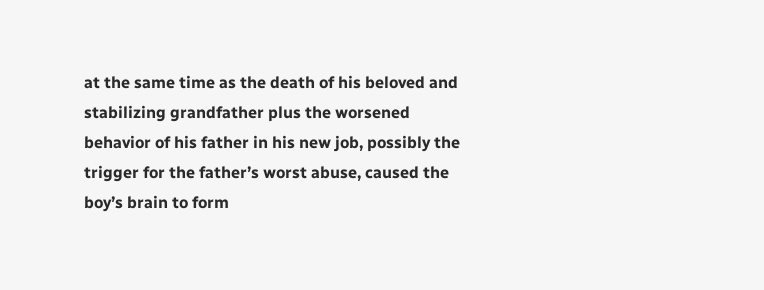at the same time as the death of his beloved and stabilizing grandfather plus the worsened behavior of his father in his new job, possibly the trigger for the father’s worst abuse, caused the boy’s brain to form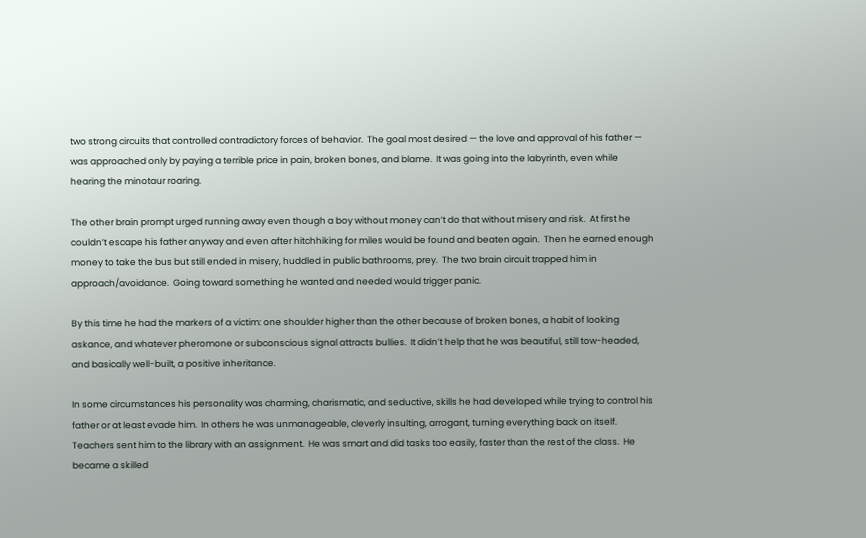two strong circuits that controlled contradictory forces of behavior.  The goal most desired — the love and approval of his father — was approached only by paying a terrible price in pain, broken bones, and blame.  It was going into the labyrinth, even while hearing the minotaur roaring.

The other brain prompt urged running away even though a boy without money can’t do that without misery and risk.  At first he couldn’t escape his father anyway and even after hitchhiking for miles would be found and beaten again.  Then he earned enough money to take the bus but still ended in misery, huddled in public bathrooms, prey.  The two brain circuit trapped him in approach/avoidance.  Going toward something he wanted and needed would trigger panic.

By this time he had the markers of a victim: one shoulder higher than the other because of broken bones, a habit of looking askance, and whatever pheromone or subconscious signal attracts bullies.  It didn’t help that he was beautiful, still tow-headed, and basically well-built, a positive inheritance.

In some circumstances his personality was charming, charismatic, and seductive, skills he had developed while trying to control his father or at least evade him.  In others he was unmanageable, cleverly insulting, arrogant, turning everything back on itself.  Teachers sent him to the library with an assignment.  He was smart and did tasks too easily, faster than the rest of the class.  He became a skilled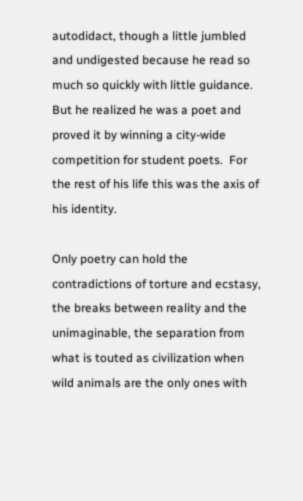autodidact, though a little jumbled and undigested because he read so much so quickly with little guidance.  But he realized he was a poet and proved it by winning a city-wide competition for student poets.  For the rest of his life this was the axis of his identity.

Only poetry can hold the contradictions of torture and ecstasy, the breaks between reality and the unimaginable, the separation from what is touted as civilization when wild animals are the only ones with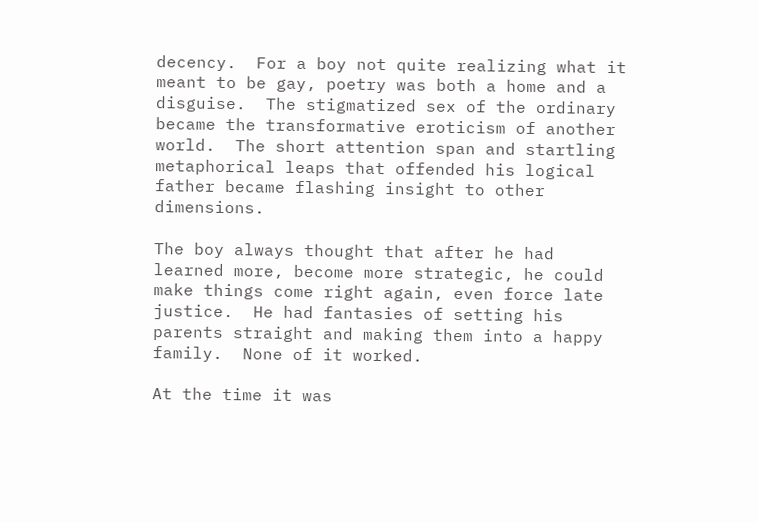decency.  For a boy not quite realizing what it meant to be gay, poetry was both a home and a disguise.  The stigmatized sex of the ordinary became the transformative eroticism of another world.  The short attention span and startling metaphorical leaps that offended his logical father became flashing insight to other dimensions.

The boy always thought that after he had learned more, become more strategic, he could make things come right again, even force late justice.  He had fantasies of setting his parents straight and making them into a happy family.  None of it worked.

At the time it was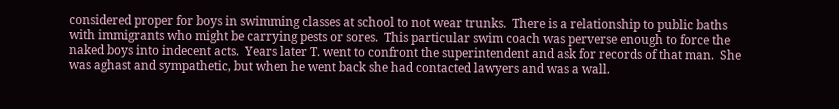considered proper for boys in swimming classes at school to not wear trunks.  There is a relationship to public baths with immigrants who might be carrying pests or sores.  This particular swim coach was perverse enough to force the naked boys into indecent acts.  Years later T. went to confront the superintendent and ask for records of that man.  She was aghast and sympathetic, but when he went back she had contacted lawyers and was a wall.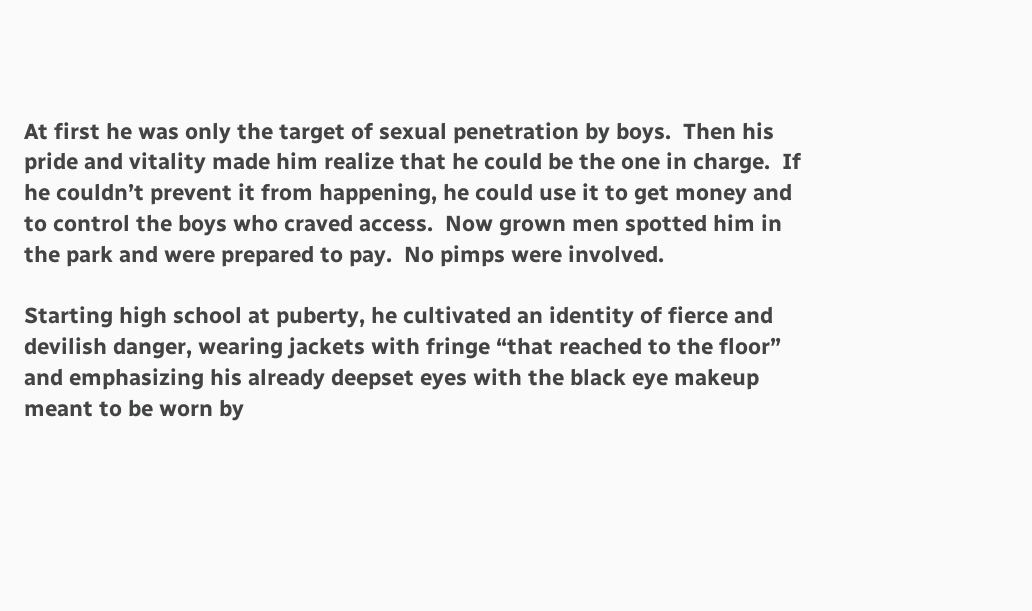At first he was only the target of sexual penetration by boys.  Then his pride and vitality made him realize that he could be the one in charge.  If he couldn’t prevent it from happening, he could use it to get money and to control the boys who craved access.  Now grown men spotted him in the park and were prepared to pay.  No pimps were involved.

Starting high school at puberty, he cultivated an identity of fierce and devilish danger, wearing jackets with fringe “that reached to the floor” and emphasizing his already deepset eyes with the black eye makeup meant to be worn by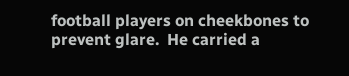football players on cheekbones to prevent glare.  He carried a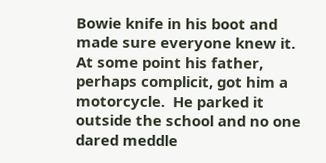Bowie knife in his boot and made sure everyone knew it.  At some point his father, perhaps complicit, got him a motorcycle.  He parked it outside the school and no one dared meddle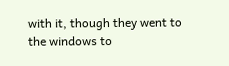with it, though they went to the windows to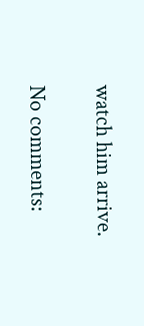watch him arrive.

No comments: